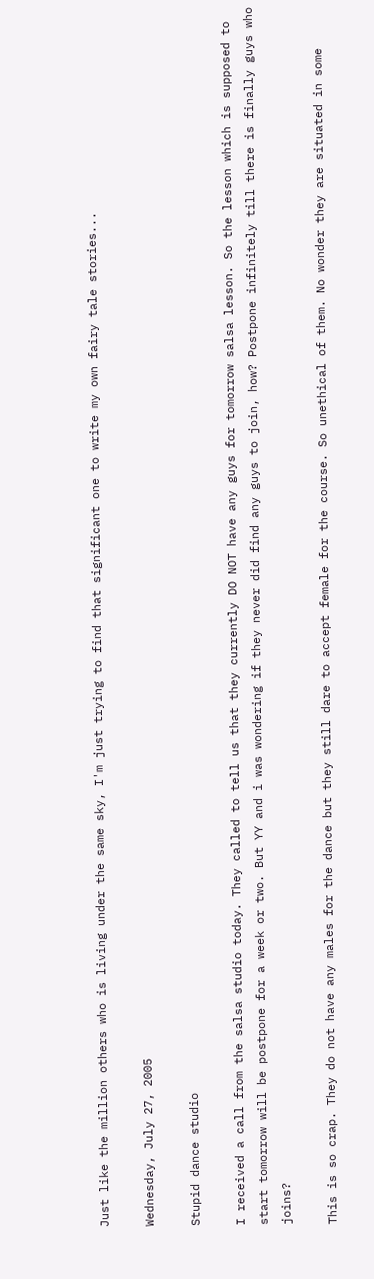Just like the million others who is living under the same sky, I'm just trying to find that significant one to write my own fairy tale stories...

Wednesday, July 27, 2005

Stupid dance studio

I received a call from the salsa studio today. They called to tell us that they currently DO NOT have any guys for tomorrow salsa lesson. So the lesson which is supposed to start tomorrow will be postpone for a week or two. But YY and i was wondering if they never did find any guys to join, how? Postpone infinitely till there is finally guys who joins?

This is so crap. They do not have any males for the dance but they still dare to accept female for the course. So unethical of them. No wonder they are situated in some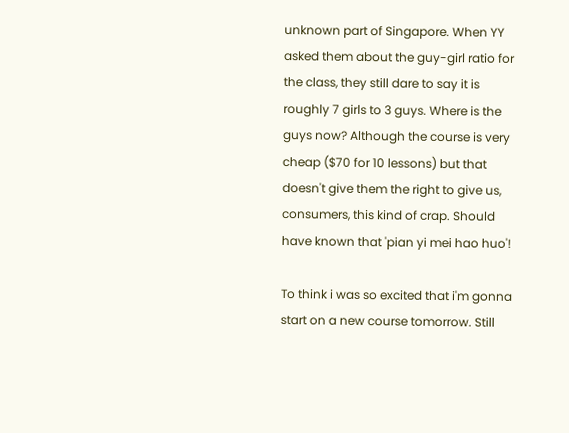unknown part of Singapore. When YY asked them about the guy-girl ratio for the class, they still dare to say it is roughly 7 girls to 3 guys. Where is the guys now? Although the course is very cheap ($70 for 10 lessons) but that doesn't give them the right to give us, consumers, this kind of crap. Should have known that 'pian yi mei hao huo'!

To think i was so excited that i'm gonna start on a new course tomorrow. Still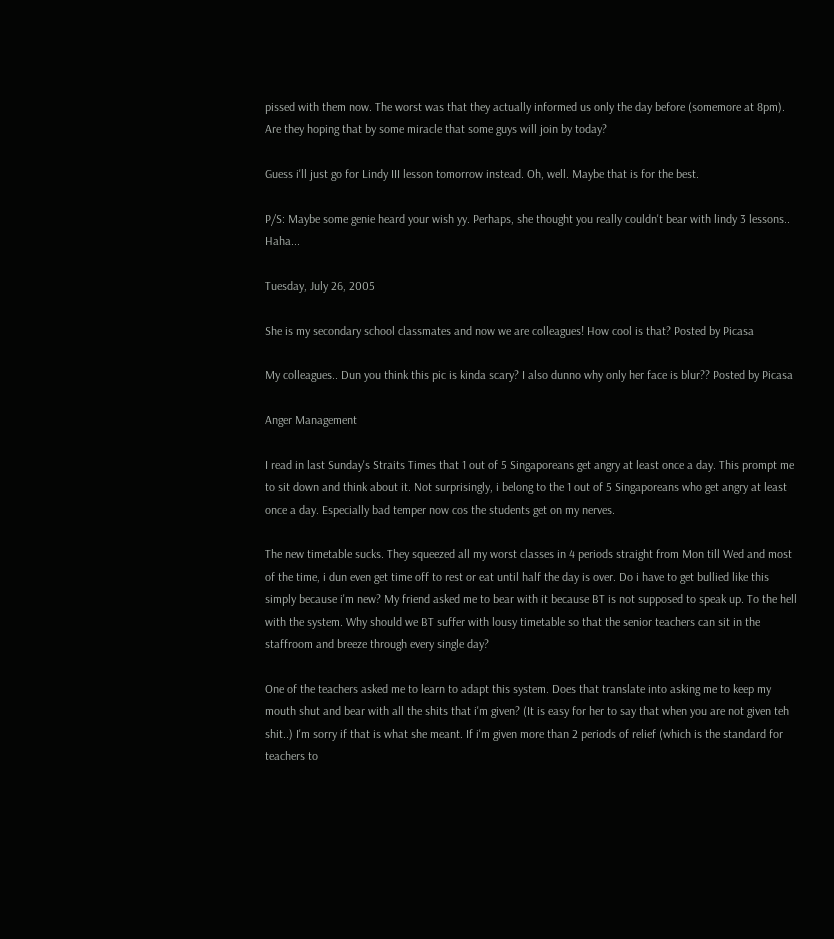pissed with them now. The worst was that they actually informed us only the day before (somemore at 8pm). Are they hoping that by some miracle that some guys will join by today?

Guess i'll just go for Lindy III lesson tomorrow instead. Oh, well. Maybe that is for the best.

P/S: Maybe some genie heard your wish yy. Perhaps, she thought you really couldn't bear with lindy 3 lessons.. Haha...

Tuesday, July 26, 2005

She is my secondary school classmates and now we are colleagues! How cool is that? Posted by Picasa

My colleagues.. Dun you think this pic is kinda scary? I also dunno why only her face is blur?? Posted by Picasa

Anger Management

I read in last Sunday's Straits Times that 1 out of 5 Singaporeans get angry at least once a day. This prompt me to sit down and think about it. Not surprisingly, i belong to the 1 out of 5 Singaporeans who get angry at least once a day. Especially bad temper now cos the students get on my nerves.

The new timetable sucks. They squeezed all my worst classes in 4 periods straight from Mon till Wed and most of the time, i dun even get time off to rest or eat until half the day is over. Do i have to get bullied like this simply because i'm new? My friend asked me to bear with it because BT is not supposed to speak up. To the hell with the system. Why should we BT suffer with lousy timetable so that the senior teachers can sit in the staffroom and breeze through every single day?

One of the teachers asked me to learn to adapt this system. Does that translate into asking me to keep my mouth shut and bear with all the shits that i'm given? (It is easy for her to say that when you are not given teh shit..) I'm sorry if that is what she meant. If i'm given more than 2 periods of relief (which is the standard for teachers to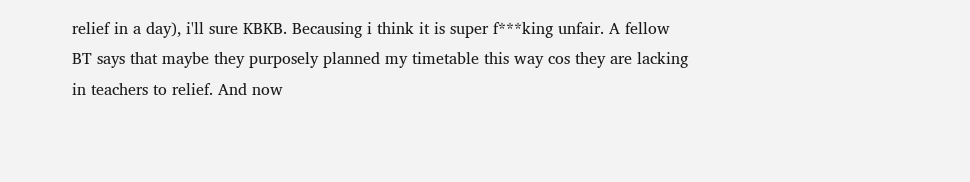relief in a day), i'll sure KBKB. Becausing i think it is super f***king unfair. A fellow BT says that maybe they purposely planned my timetable this way cos they are lacking in teachers to relief. And now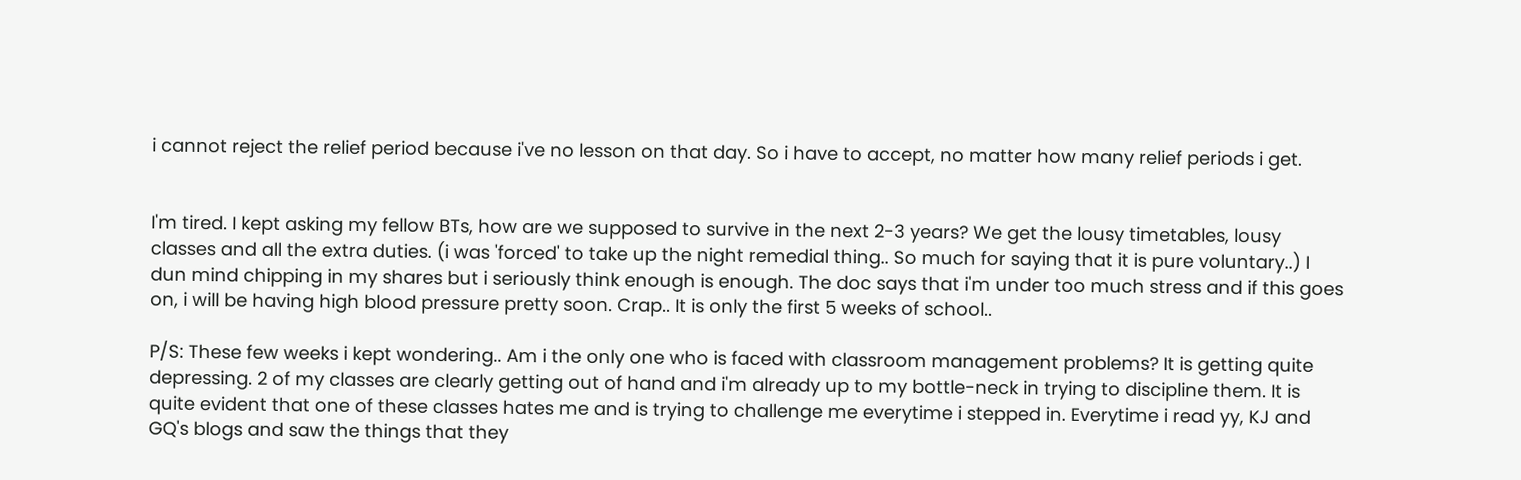i cannot reject the relief period because i've no lesson on that day. So i have to accept, no matter how many relief periods i get.


I'm tired. I kept asking my fellow BTs, how are we supposed to survive in the next 2-3 years? We get the lousy timetables, lousy classes and all the extra duties. (i was 'forced' to take up the night remedial thing.. So much for saying that it is pure voluntary..) I dun mind chipping in my shares but i seriously think enough is enough. The doc says that i'm under too much stress and if this goes on, i will be having high blood pressure pretty soon. Crap.. It is only the first 5 weeks of school..

P/S: These few weeks i kept wondering.. Am i the only one who is faced with classroom management problems? It is getting quite depressing. 2 of my classes are clearly getting out of hand and i'm already up to my bottle-neck in trying to discipline them. It is quite evident that one of these classes hates me and is trying to challenge me everytime i stepped in. Everytime i read yy, KJ and GQ's blogs and saw the things that they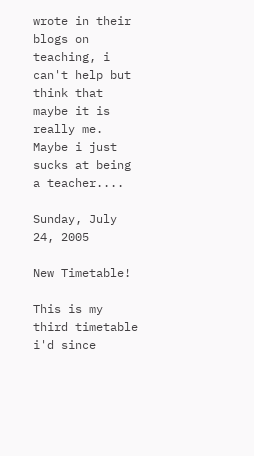wrote in their blogs on teaching, i can't help but think that maybe it is really me. Maybe i just sucks at being a teacher....

Sunday, July 24, 2005

New Timetable!

This is my third timetable i'd since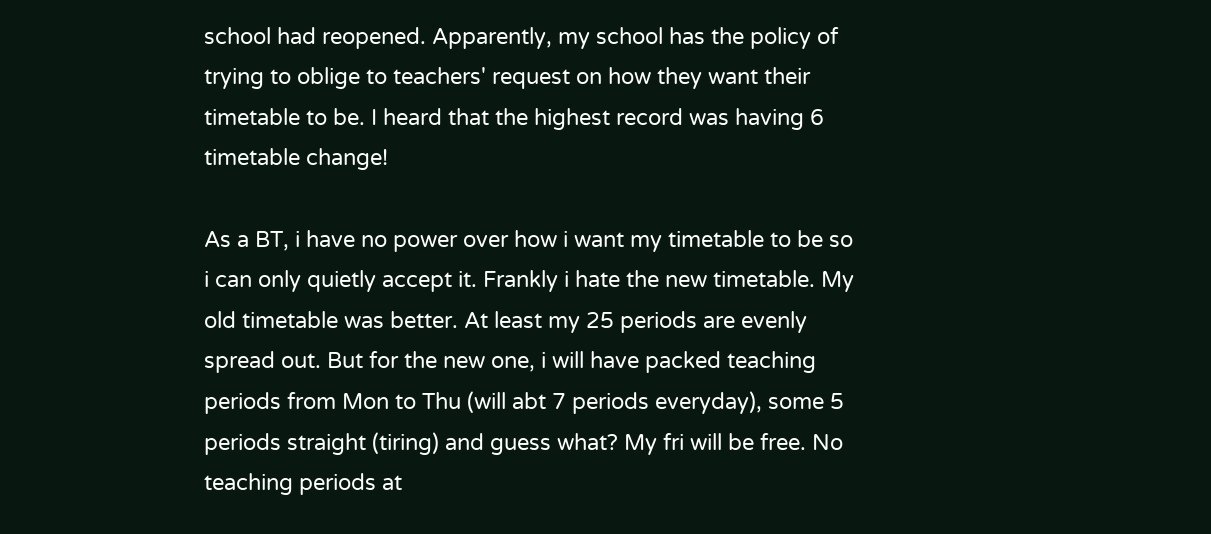school had reopened. Apparently, my school has the policy of trying to oblige to teachers' request on how they want their timetable to be. I heard that the highest record was having 6 timetable change!

As a BT, i have no power over how i want my timetable to be so i can only quietly accept it. Frankly i hate the new timetable. My old timetable was better. At least my 25 periods are evenly spread out. But for the new one, i will have packed teaching periods from Mon to Thu (will abt 7 periods everyday), some 5 periods straight (tiring) and guess what? My fri will be free. No teaching periods at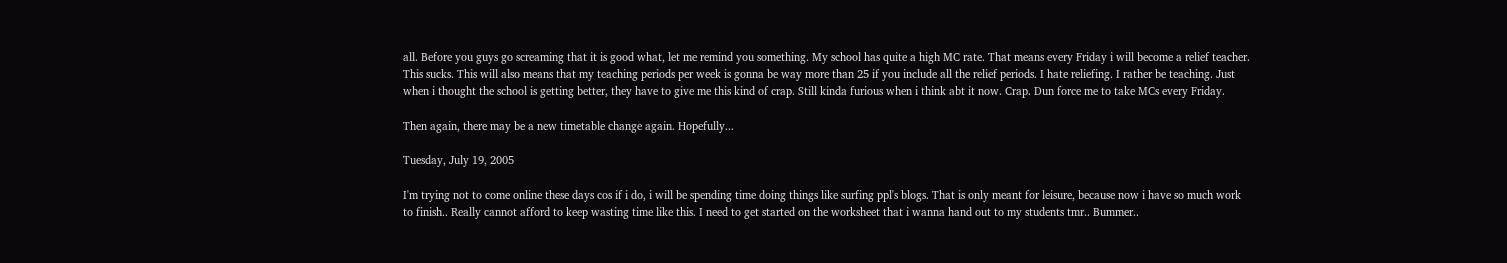all. Before you guys go screaming that it is good what, let me remind you something. My school has quite a high MC rate. That means every Friday i will become a relief teacher. This sucks. This will also means that my teaching periods per week is gonna be way more than 25 if you include all the relief periods. I hate reliefing. I rather be teaching. Just when i thought the school is getting better, they have to give me this kind of crap. Still kinda furious when i think abt it now. Crap. Dun force me to take MCs every Friday.

Then again, there may be a new timetable change again. Hopefully...

Tuesday, July 19, 2005

I'm trying not to come online these days cos if i do, i will be spending time doing things like surfing ppl's blogs. That is only meant for leisure, because now i have so much work to finish.. Really cannot afford to keep wasting time like this. I need to get started on the worksheet that i wanna hand out to my students tmr.. Bummer..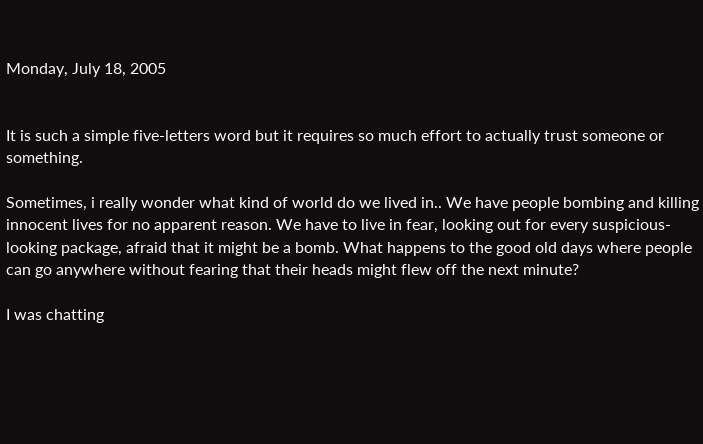Monday, July 18, 2005


It is such a simple five-letters word but it requires so much effort to actually trust someone or something.

Sometimes, i really wonder what kind of world do we lived in.. We have people bombing and killing innocent lives for no apparent reason. We have to live in fear, looking out for every suspicious-looking package, afraid that it might be a bomb. What happens to the good old days where people can go anywhere without fearing that their heads might flew off the next minute?

I was chatting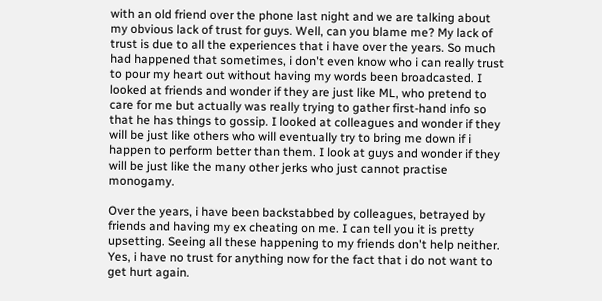with an old friend over the phone last night and we are talking about my obvious lack of trust for guys. Well, can you blame me? My lack of trust is due to all the experiences that i have over the years. So much had happened that sometimes, i don't even know who i can really trust to pour my heart out without having my words been broadcasted. I looked at friends and wonder if they are just like ML, who pretend to care for me but actually was really trying to gather first-hand info so that he has things to gossip. I looked at colleagues and wonder if they will be just like others who will eventually try to bring me down if i happen to perform better than them. I look at guys and wonder if they will be just like the many other jerks who just cannot practise monogamy.

Over the years, i have been backstabbed by colleagues, betrayed by friends and having my ex cheating on me. I can tell you it is pretty upsetting. Seeing all these happening to my friends don't help neither. Yes, i have no trust for anything now for the fact that i do not want to get hurt again.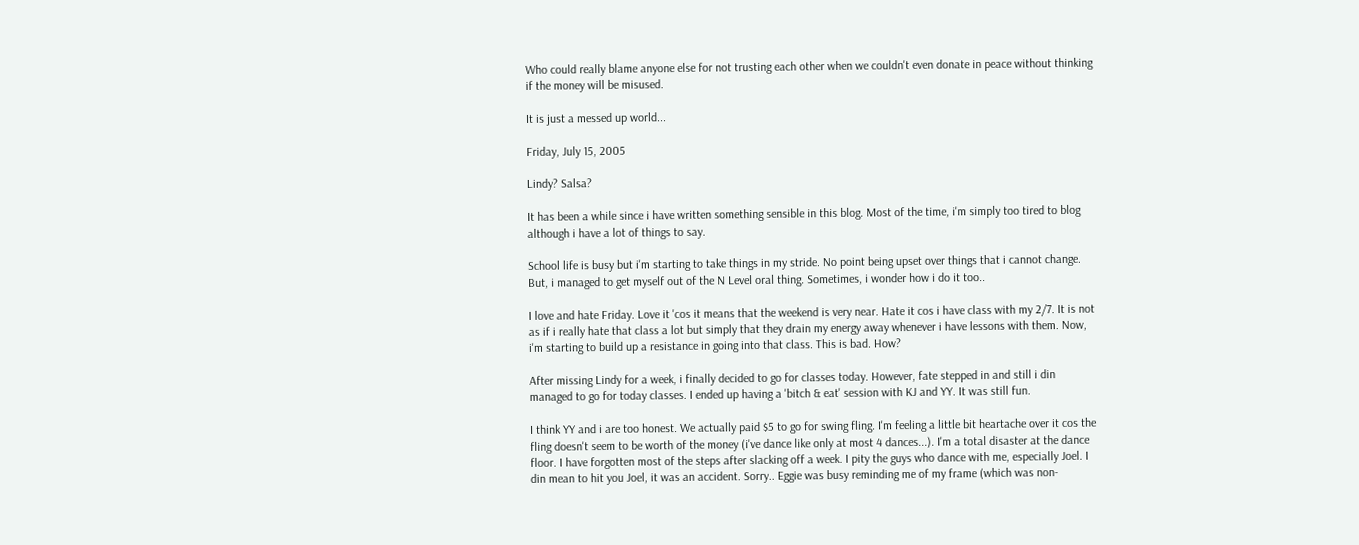Who could really blame anyone else for not trusting each other when we couldn't even donate in peace without thinking if the money will be misused.

It is just a messed up world...

Friday, July 15, 2005

Lindy? Salsa?

It has been a while since i have written something sensible in this blog. Most of the time, i'm simply too tired to blog although i have a lot of things to say.

School life is busy but i'm starting to take things in my stride. No point being upset over things that i cannot change. But, i managed to get myself out of the N Level oral thing. Sometimes, i wonder how i do it too..

I love and hate Friday. Love it 'cos it means that the weekend is very near. Hate it cos i have class with my 2/7. It is not as if i really hate that class a lot but simply that they drain my energy away whenever i have lessons with them. Now, i'm starting to build up a resistance in going into that class. This is bad. How?

After missing Lindy for a week, i finally decided to go for classes today. However, fate stepped in and still i din managed to go for today classes. I ended up having a 'bitch & eat' session with KJ and YY. It was still fun.

I think YY and i are too honest. We actually paid $5 to go for swing fling. I'm feeling a little bit heartache over it cos the fling doesn't seem to be worth of the money (i've dance like only at most 4 dances...). I'm a total disaster at the dance floor. I have forgotten most of the steps after slacking off a week. I pity the guys who dance with me, especially Joel. I din mean to hit you Joel, it was an accident. Sorry.. Eggie was busy reminding me of my frame (which was non-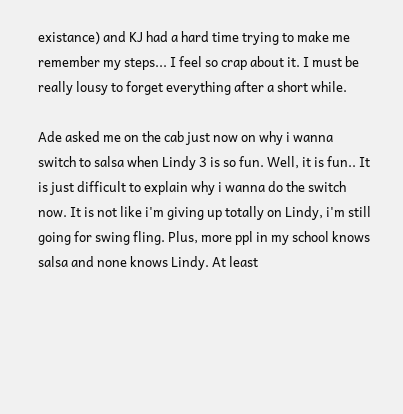existance) and KJ had a hard time trying to make me remember my steps... I feel so crap about it. I must be really lousy to forget everything after a short while.

Ade asked me on the cab just now on why i wanna switch to salsa when Lindy 3 is so fun. Well, it is fun.. It is just difficult to explain why i wanna do the switch now. It is not like i'm giving up totally on Lindy, i'm still going for swing fling. Plus, more ppl in my school knows salsa and none knows Lindy. At least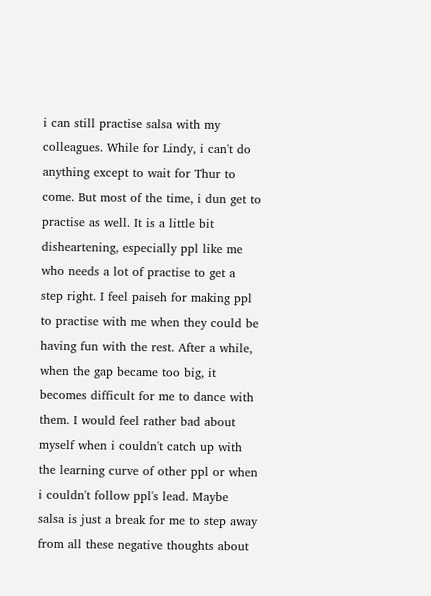i can still practise salsa with my colleagues. While for Lindy, i can't do anything except to wait for Thur to come. But most of the time, i dun get to practise as well. It is a little bit disheartening, especially ppl like me who needs a lot of practise to get a step right. I feel paiseh for making ppl to practise with me when they could be having fun with the rest. After a while, when the gap became too big, it becomes difficult for me to dance with them. I would feel rather bad about myself when i couldn't catch up with the learning curve of other ppl or when i couldn't follow ppl's lead. Maybe salsa is just a break for me to step away from all these negative thoughts about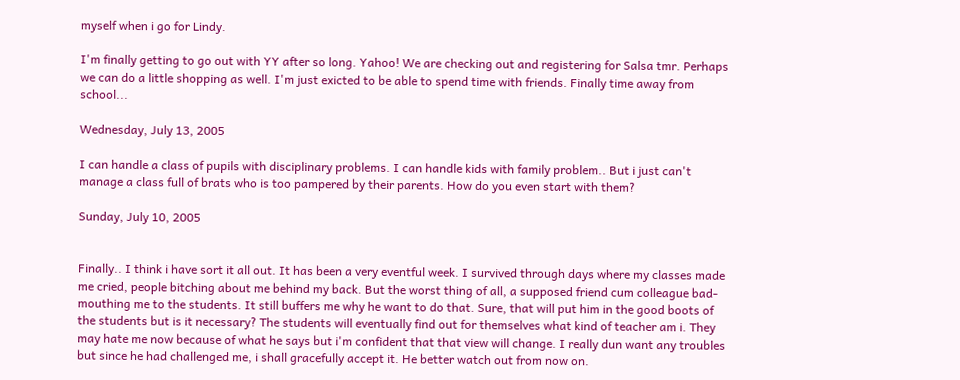myself when i go for Lindy.

I'm finally getting to go out with YY after so long. Yahoo! We are checking out and registering for Salsa tmr. Perhaps we can do a little shopping as well. I'm just exicted to be able to spend time with friends. Finally time away from school...

Wednesday, July 13, 2005

I can handle a class of pupils with disciplinary problems. I can handle kids with family problem.. But i just can't manage a class full of brats who is too pampered by their parents. How do you even start with them?

Sunday, July 10, 2005


Finally.. I think i have sort it all out. It has been a very eventful week. I survived through days where my classes made me cried, people bitching about me behind my back. But the worst thing of all, a supposed friend cum colleague bad-mouthing me to the students. It still buffers me why he want to do that. Sure, that will put him in the good boots of the students but is it necessary? The students will eventually find out for themselves what kind of teacher am i. They may hate me now because of what he says but i'm confident that that view will change. I really dun want any troubles but since he had challenged me, i shall gracefully accept it. He better watch out from now on.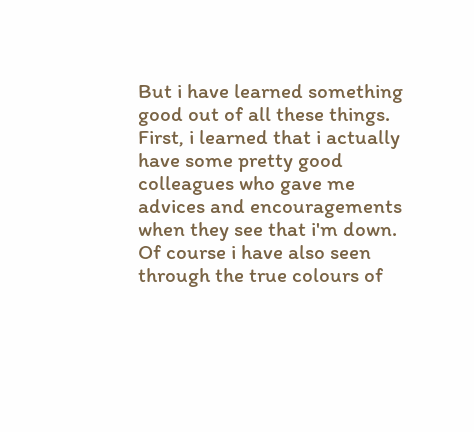But i have learned something good out of all these things. First, i learned that i actually have some pretty good colleagues who gave me advices and encouragements when they see that i'm down. Of course i have also seen through the true colours of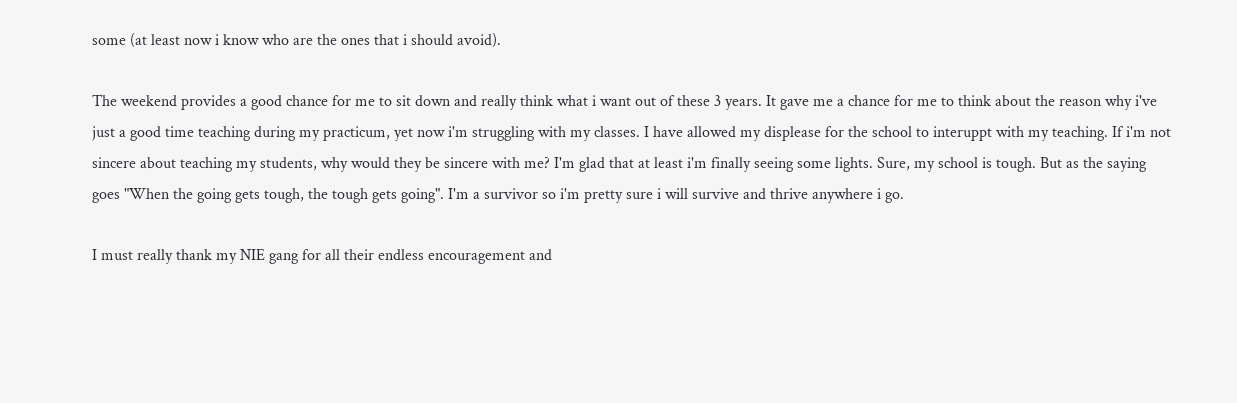some (at least now i know who are the ones that i should avoid).

The weekend provides a good chance for me to sit down and really think what i want out of these 3 years. It gave me a chance for me to think about the reason why i've just a good time teaching during my practicum, yet now i'm struggling with my classes. I have allowed my displease for the school to interuppt with my teaching. If i'm not sincere about teaching my students, why would they be sincere with me? I'm glad that at least i'm finally seeing some lights. Sure, my school is tough. But as the saying goes "When the going gets tough, the tough gets going". I'm a survivor so i'm pretty sure i will survive and thrive anywhere i go.

I must really thank my NIE gang for all their endless encouragement and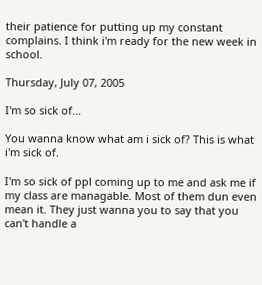their patience for putting up my constant complains. I think i'm ready for the new week in school.

Thursday, July 07, 2005

I'm so sick of...

You wanna know what am i sick of? This is what i'm sick of.

I'm so sick of ppl coming up to me and ask me if my class are managable. Most of them dun even mean it. They just wanna you to say that you can't handle a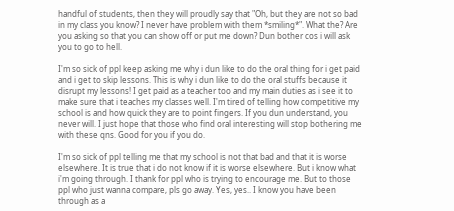handful of students, then they will proudly say that "Oh, but they are not so bad in my class you know? I never have problem with them *smiling*". What the? Are you asking so that you can show off or put me down? Dun bother cos i will ask you to go to hell.

I'm so sick of ppl keep asking me why i dun like to do the oral thing for i get paid and i get to skip lessons. This is why i dun like to do the oral stuffs because it disrupt my lessons! I get paid as a teacher too and my main duties as i see it to make sure that i teaches my classes well. I'm tired of telling how competitive my school is and how quick they are to point fingers. If you dun understand, you never will. I just hope that those who find oral interesting will stop bothering me with these qns. Good for you if you do.

I'm so sick of ppl telling me that my school is not that bad and that it is worse elsewhere. It is true that i do not know if it is worse elsewhere. But i know what i'm going through. I thank for ppl who is trying to encourage me. But to those ppl who just wanna compare, pls go away. Yes, yes.. I know you have been through as a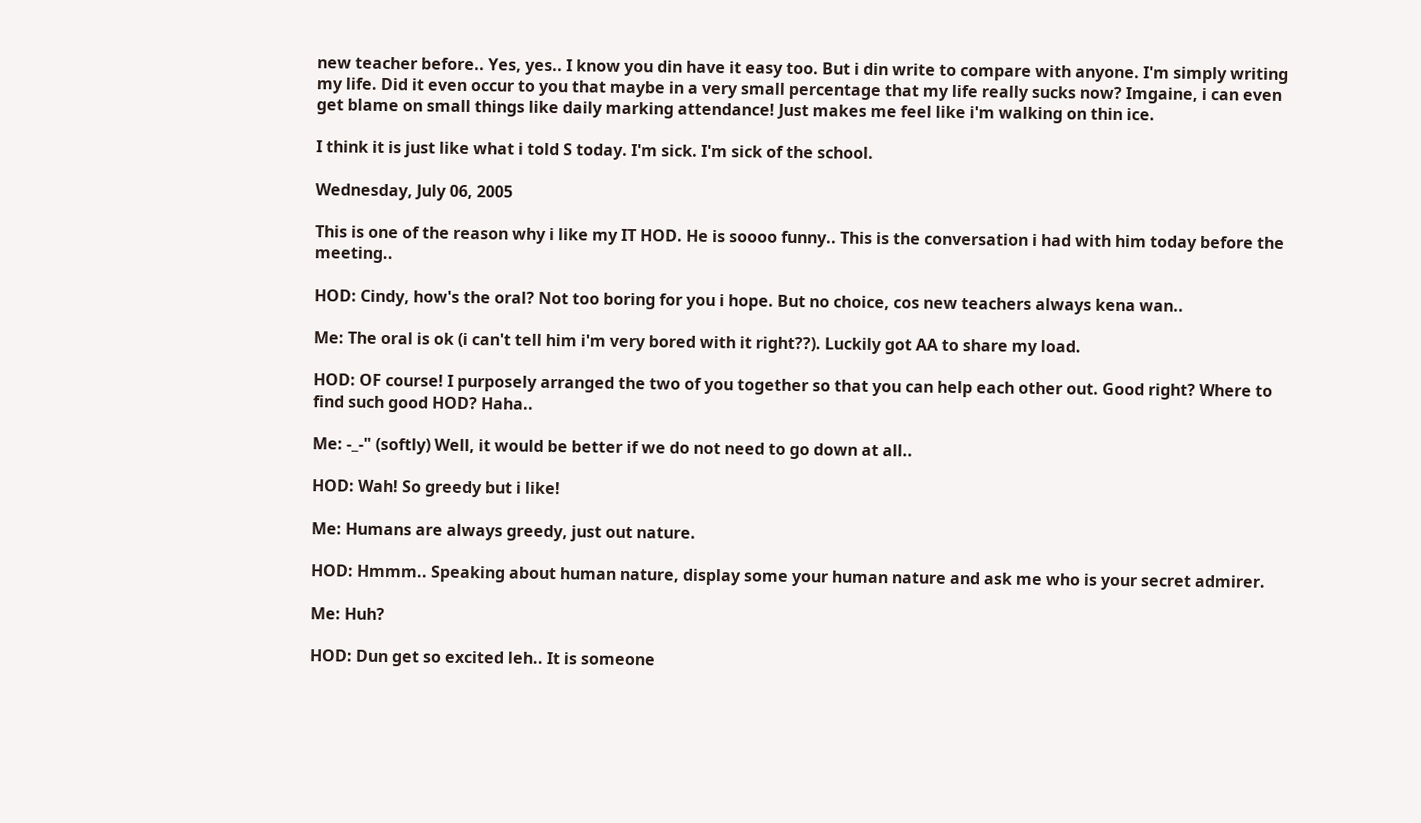new teacher before.. Yes, yes.. I know you din have it easy too. But i din write to compare with anyone. I'm simply writing my life. Did it even occur to you that maybe in a very small percentage that my life really sucks now? Imgaine, i can even get blame on small things like daily marking attendance! Just makes me feel like i'm walking on thin ice.

I think it is just like what i told S today. I'm sick. I'm sick of the school.

Wednesday, July 06, 2005

This is one of the reason why i like my IT HOD. He is soooo funny.. This is the conversation i had with him today before the meeting..

HOD: Cindy, how's the oral? Not too boring for you i hope. But no choice, cos new teachers always kena wan..

Me: The oral is ok (i can't tell him i'm very bored with it right??). Luckily got AA to share my load.

HOD: OF course! I purposely arranged the two of you together so that you can help each other out. Good right? Where to find such good HOD? Haha..

Me: -_-" (softly) Well, it would be better if we do not need to go down at all..

HOD: Wah! So greedy but i like!

Me: Humans are always greedy, just out nature.

HOD: Hmmm.. Speaking about human nature, display some your human nature and ask me who is your secret admirer.

Me: Huh?

HOD: Dun get so excited leh.. It is someone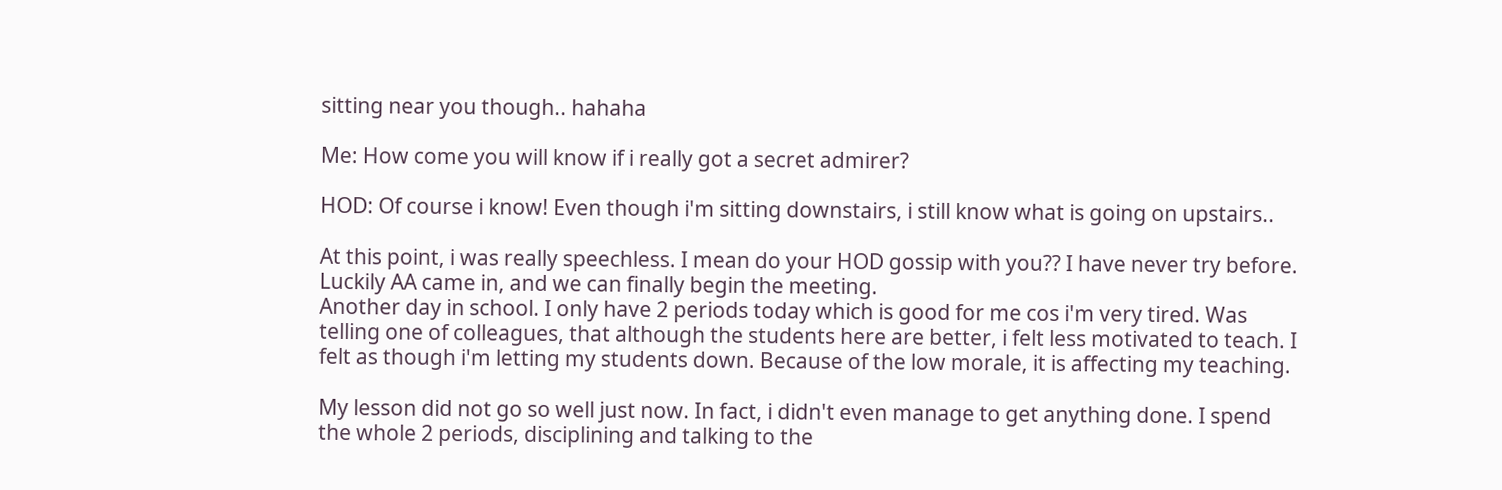sitting near you though.. hahaha

Me: How come you will know if i really got a secret admirer?

HOD: Of course i know! Even though i'm sitting downstairs, i still know what is going on upstairs..

At this point, i was really speechless. I mean do your HOD gossip with you?? I have never try before. Luckily AA came in, and we can finally begin the meeting.
Another day in school. I only have 2 periods today which is good for me cos i'm very tired. Was telling one of colleagues, that although the students here are better, i felt less motivated to teach. I felt as though i'm letting my students down. Because of the low morale, it is affecting my teaching.

My lesson did not go so well just now. In fact, i didn't even manage to get anything done. I spend the whole 2 periods, disciplining and talking to the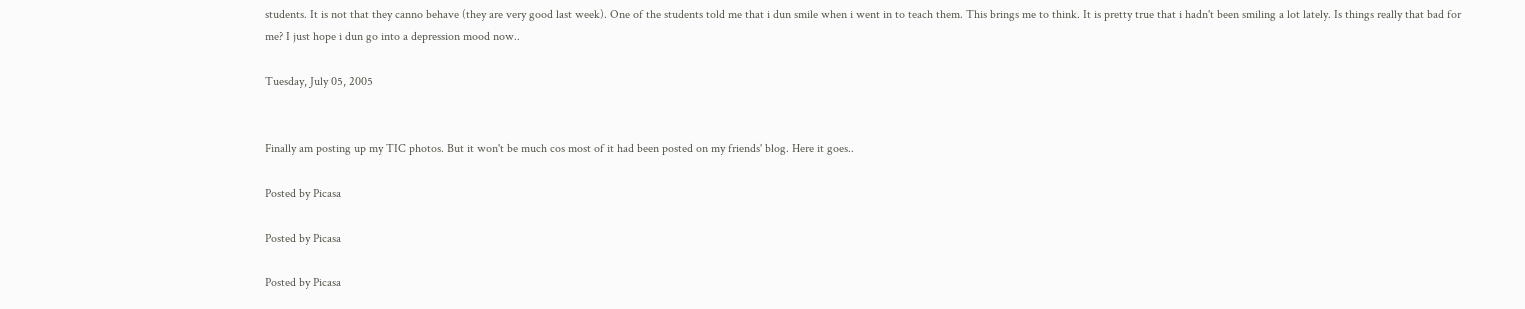students. It is not that they canno behave (they are very good last week). One of the students told me that i dun smile when i went in to teach them. This brings me to think. It is pretty true that i hadn't been smiling a lot lately. Is things really that bad for me? I just hope i dun go into a depression mood now..

Tuesday, July 05, 2005


Finally am posting up my TIC photos. But it won't be much cos most of it had been posted on my friends' blog. Here it goes..

Posted by Picasa

Posted by Picasa

Posted by Picasa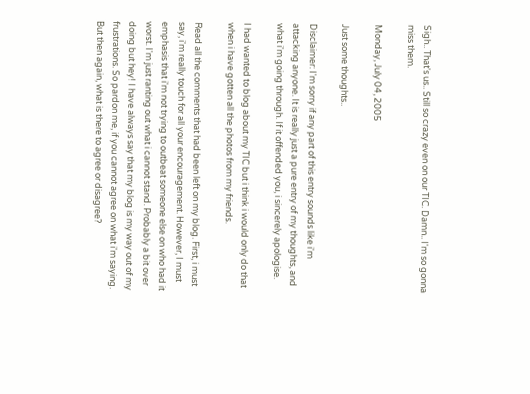Sigh.. That's us.. Still so crazy even on our TIC. Damn.. I'm so gonna miss them.

Monday, July 04, 2005

Just some thoughts..

Disclaimer: I'm sorry if any part of this entry sounds like i'm attacking anyone. It is really just a pure entry of my thoughts, and what i'm going through. If it offended you, i sincerely apologise.

I had wanted to blog about my TIC but i think i would only do that when i have gotten all the photos from my friends.

Read all the comments that had been left on my blog. First, i must say, i'm really touch for all your encouragement. However, I must emphasis that i'm not trying to outbeat someone else on who had it worst. I'm just ranting out what i cannot stand. Probably a bit over doing but hey! I have always say that my blog is my way out of my frustrations. So pardon me, if you cannot agree on what i'm saying. But then again, what is there to agree or disagree?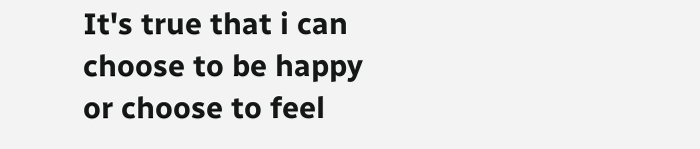It's true that i can choose to be happy or choose to feel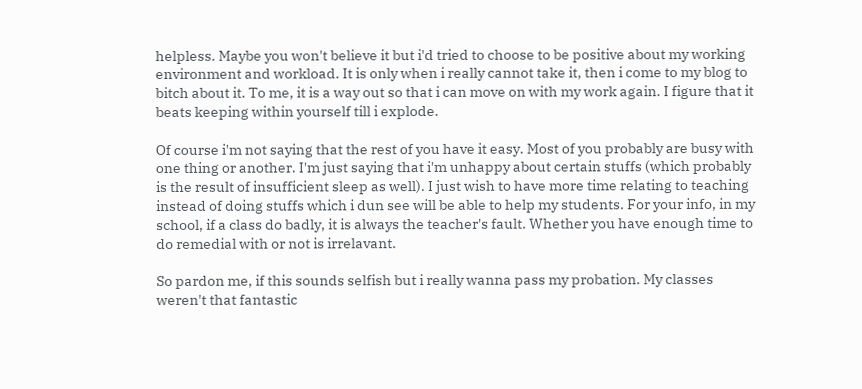helpless. Maybe you won't believe it but i'd tried to choose to be positive about my working environment and workload. It is only when i really cannot take it, then i come to my blog to bitch about it. To me, it is a way out so that i can move on with my work again. I figure that it beats keeping within yourself till i explode.

Of course i'm not saying that the rest of you have it easy. Most of you probably are busy with one thing or another. I'm just saying that i'm unhappy about certain stuffs (which probably is the result of insufficient sleep as well). I just wish to have more time relating to teaching instead of doing stuffs which i dun see will be able to help my students. For your info, in my school, if a class do badly, it is always the teacher's fault. Whether you have enough time to do remedial with or not is irrelavant.

So pardon me, if this sounds selfish but i really wanna pass my probation. My classes weren't that fantastic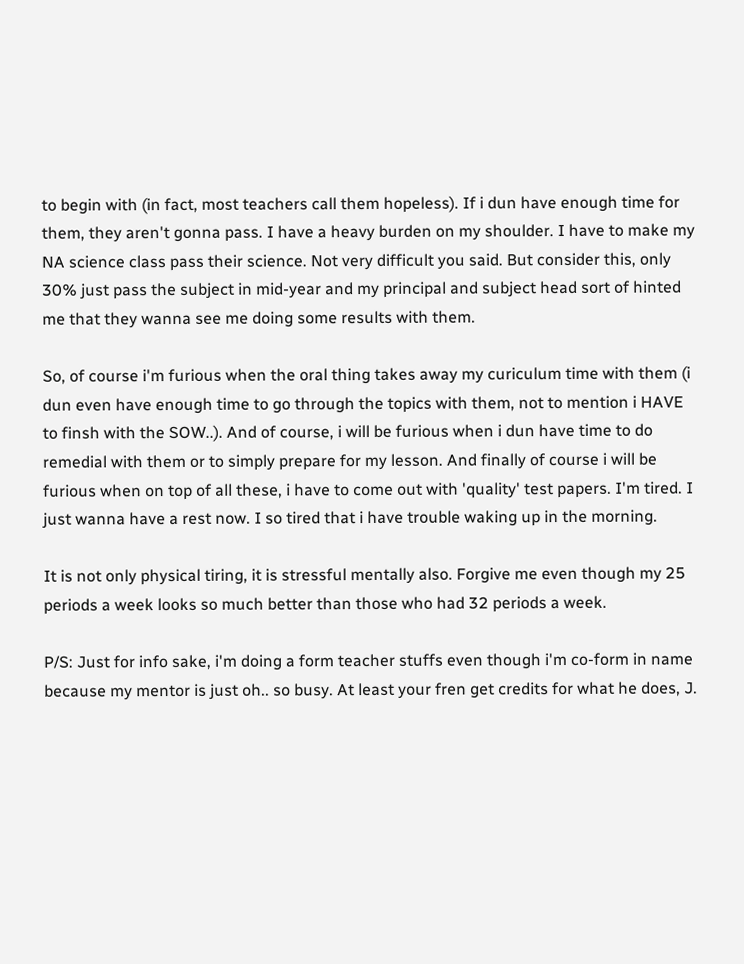to begin with (in fact, most teachers call them hopeless). If i dun have enough time for them, they aren't gonna pass. I have a heavy burden on my shoulder. I have to make my NA science class pass their science. Not very difficult you said. But consider this, only 30% just pass the subject in mid-year and my principal and subject head sort of hinted me that they wanna see me doing some results with them.

So, of course i'm furious when the oral thing takes away my curiculum time with them (i dun even have enough time to go through the topics with them, not to mention i HAVE to finsh with the SOW..). And of course, i will be furious when i dun have time to do remedial with them or to simply prepare for my lesson. And finally of course i will be furious when on top of all these, i have to come out with 'quality' test papers. I'm tired. I just wanna have a rest now. I so tired that i have trouble waking up in the morning.

It is not only physical tiring, it is stressful mentally also. Forgive me even though my 25 periods a week looks so much better than those who had 32 periods a week.

P/S: Just for info sake, i'm doing a form teacher stuffs even though i'm co-form in name because my mentor is just oh.. so busy. At least your fren get credits for what he does, J.